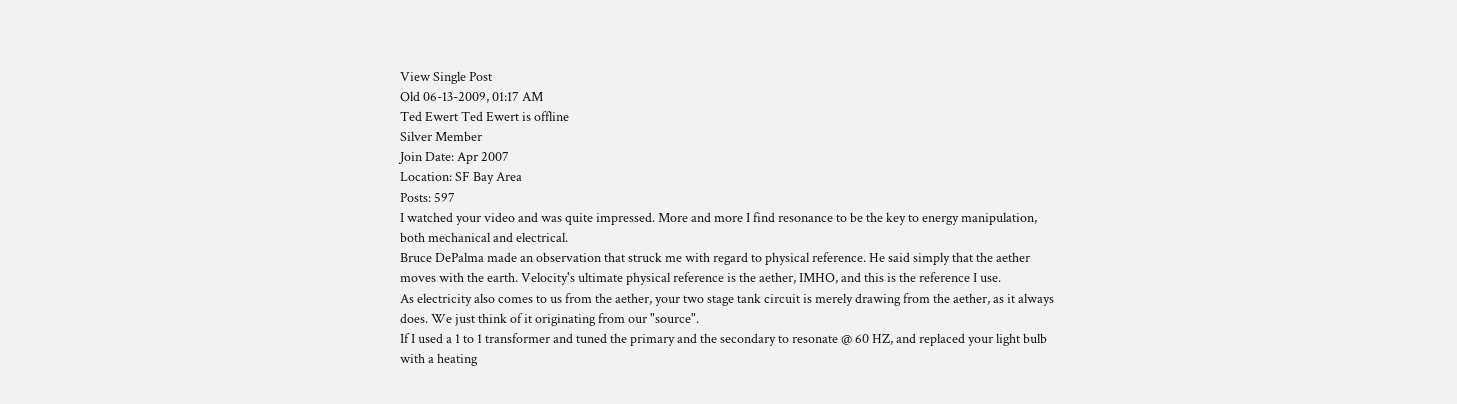View Single Post
Old 06-13-2009, 01:17 AM
Ted Ewert Ted Ewert is offline
Silver Member
Join Date: Apr 2007
Location: SF Bay Area
Posts: 597
I watched your video and was quite impressed. More and more I find resonance to be the key to energy manipulation, both mechanical and electrical.
Bruce DePalma made an observation that struck me with regard to physical reference. He said simply that the aether moves with the earth. Velocity's ultimate physical reference is the aether, IMHO, and this is the reference I use.
As electricity also comes to us from the aether, your two stage tank circuit is merely drawing from the aether, as it always does. We just think of it originating from our "source".
If I used a 1 to 1 transformer and tuned the primary and the secondary to resonate @ 60 HZ, and replaced your light bulb with a heating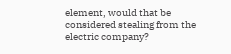element, would that be considered stealing from the electric company?